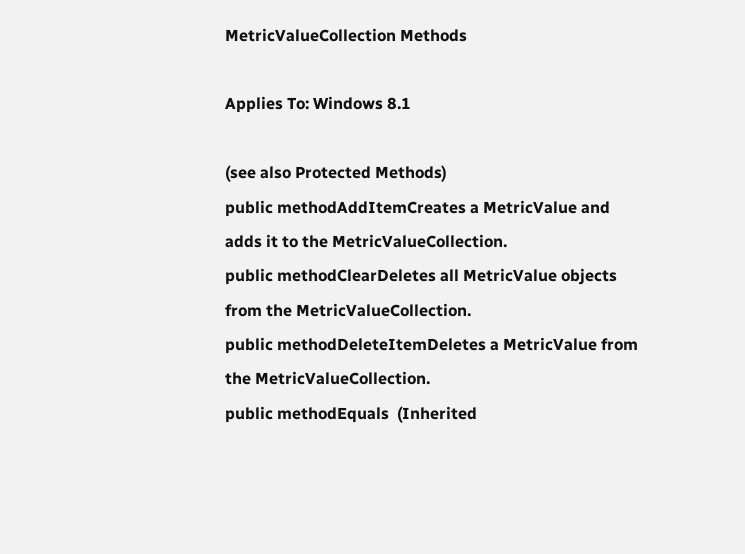MetricValueCollection Methods

Applies To: Windows 8.1

(see also Protected Methods)
public methodAddItemCreates a MetricValue and adds it to the MetricValueCollection.
public methodClearDeletes all MetricValue objects from the MetricValueCollection.
public methodDeleteItemDeletes a MetricValue from the MetricValueCollection.
public methodEquals  (Inherited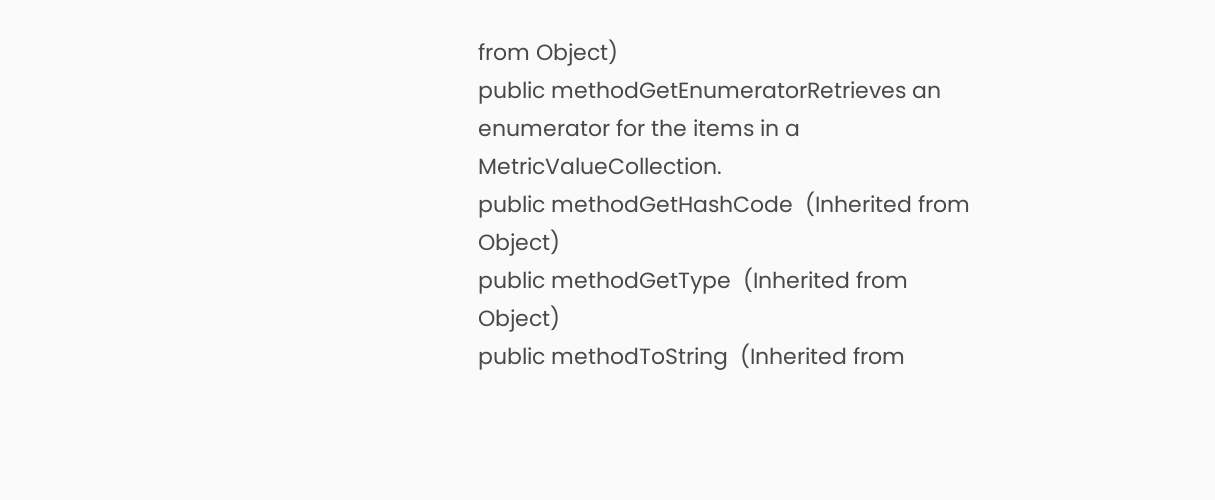from Object)
public methodGetEnumeratorRetrieves an enumerator for the items in a MetricValueCollection.
public methodGetHashCode  (Inherited from Object)
public methodGetType  (Inherited from Object)
public methodToString  (Inherited from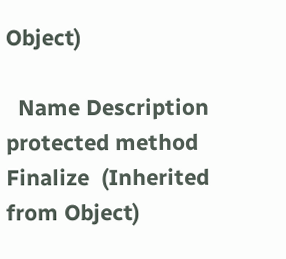Object)

  Name Description
protected method Finalize  (Inherited from Object)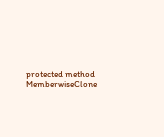protected method MemberwiseClone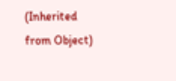(Inherited from Object)